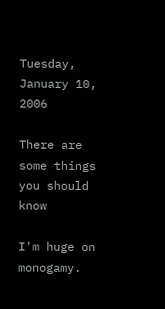Tuesday, January 10, 2006

There are some things you should know

I'm huge on monogamy.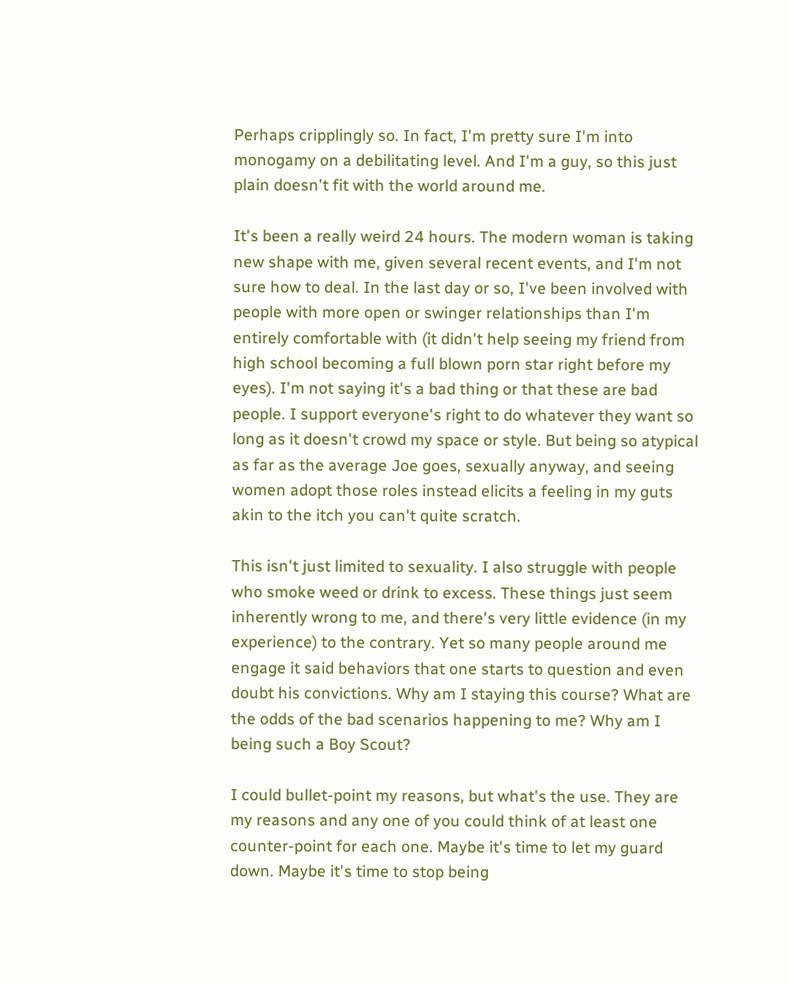Perhaps cripplingly so. In fact, I'm pretty sure I'm into monogamy on a debilitating level. And I'm a guy, so this just plain doesn't fit with the world around me.

It's been a really weird 24 hours. The modern woman is taking new shape with me, given several recent events, and I'm not sure how to deal. In the last day or so, I've been involved with people with more open or swinger relationships than I'm entirely comfortable with (it didn't help seeing my friend from high school becoming a full blown porn star right before my eyes). I'm not saying it's a bad thing or that these are bad people. I support everyone's right to do whatever they want so long as it doesn't crowd my space or style. But being so atypical as far as the average Joe goes, sexually anyway, and seeing women adopt those roles instead elicits a feeling in my guts akin to the itch you can't quite scratch.

This isn't just limited to sexuality. I also struggle with people who smoke weed or drink to excess. These things just seem inherently wrong to me, and there's very little evidence (in my experience) to the contrary. Yet so many people around me engage it said behaviors that one starts to question and even doubt his convictions. Why am I staying this course? What are the odds of the bad scenarios happening to me? Why am I being such a Boy Scout?

I could bullet-point my reasons, but what's the use. They are my reasons and any one of you could think of at least one counter-point for each one. Maybe it's time to let my guard down. Maybe it's time to stop being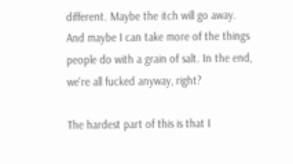different. Maybe the itch will go away. And maybe I can take more of the things people do with a grain of salt. In the end, we're all fucked anyway, right?

The hardest part of this is that I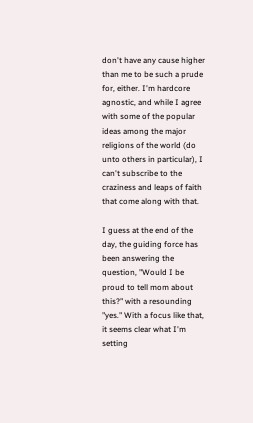don't have any cause higher than me to be such a prude for, either. I'm hardcore agnostic, and while I agree with some of the popular ideas among the major religions of the world (do unto others in particular), I can't subscribe to the craziness and leaps of faith that come along with that.

I guess at the end of the day, the guiding force has been answering the question, "Would I be proud to tell mom about this?" with a resounding "yes." With a focus like that, it seems clear what I'm setting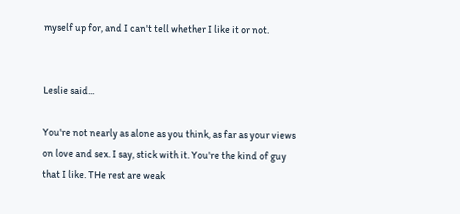myself up for, and I can't tell whether I like it or not.


Leslie said...

You're not nearly as alone as you think, as far as your views on love and sex. I say, stick with it. You're the kind of guy that I like. THe rest are weak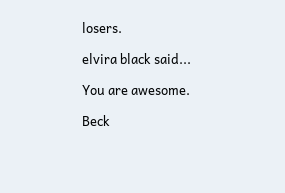losers.

elvira black said...

You are awesome.

Beck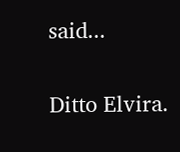said...

Ditto Elvira.